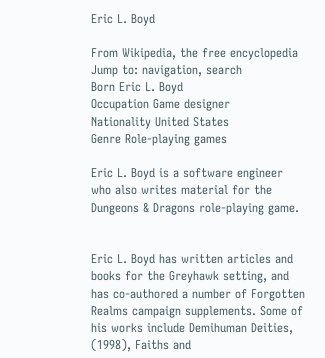Eric L. Boyd

From Wikipedia, the free encyclopedia
Jump to: navigation, search
Born Eric L. Boyd
Occupation Game designer
Nationality United States
Genre Role-playing games

Eric L. Boyd is a software engineer who also writes material for the Dungeons & Dragons role-playing game.


Eric L. Boyd has written articles and books for the Greyhawk setting, and has co-authored a number of Forgotten Realms campaign supplements. Some of his works include Demihuman Deities, (1998), Faiths and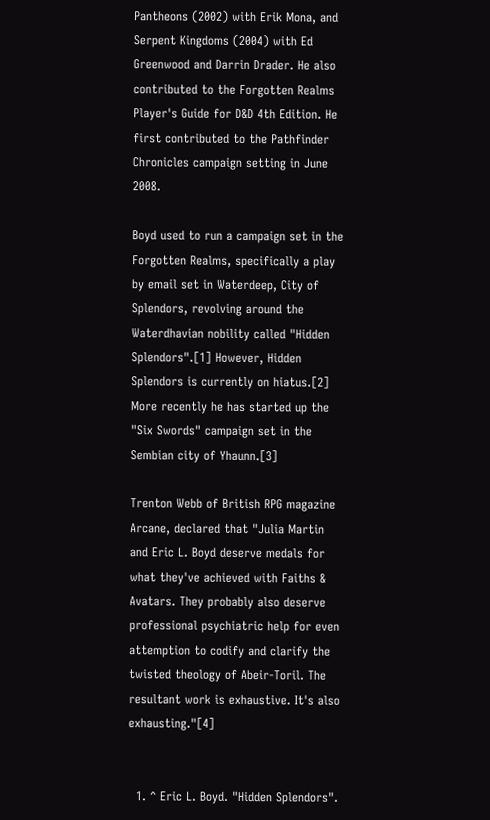Pantheons (2002) with Erik Mona, and Serpent Kingdoms (2004) with Ed Greenwood and Darrin Drader. He also contributed to the Forgotten Realms Player's Guide for D&D 4th Edition. He first contributed to the Pathfinder Chronicles campaign setting in June 2008.

Boyd used to run a campaign set in the Forgotten Realms, specifically a play by email set in Waterdeep, City of Splendors, revolving around the Waterdhavian nobility called "Hidden Splendors".[1] However, Hidden Splendors is currently on hiatus.[2] More recently he has started up the "Six Swords" campaign set in the Sembian city of Yhaunn.[3]

Trenton Webb of British RPG magazine Arcane, declared that "Julia Martin and Eric L. Boyd deserve medals for what they've achieved with Faiths & Avatars. They probably also deserve professional psychiatric help for even attemption to codify and clarify the twisted theology of Abeir-Toril. The resultant work is exhaustive. It's also exhausting."[4]


  1. ^ Eric L. Boyd. "Hidden Splendors".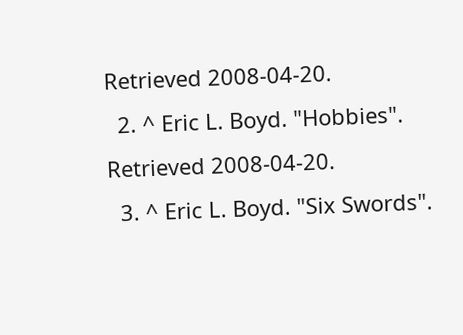Retrieved 2008-04-20.
  2. ^ Eric L. Boyd. "Hobbies". Retrieved 2008-04-20.
  3. ^ Eric L. Boyd. "Six Swords".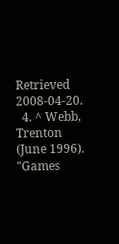Retrieved 2008-04-20.
  4. ^ Webb, Trenton (June 1996). "Games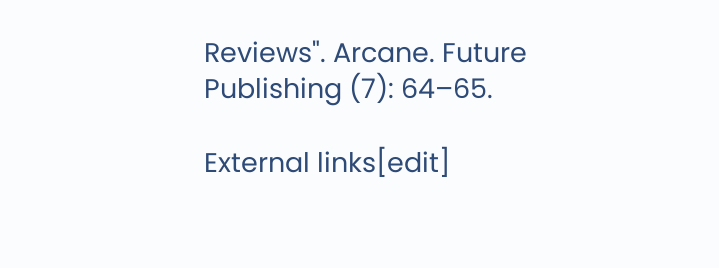Reviews". Arcane. Future Publishing (7): 64–65.

External links[edit]